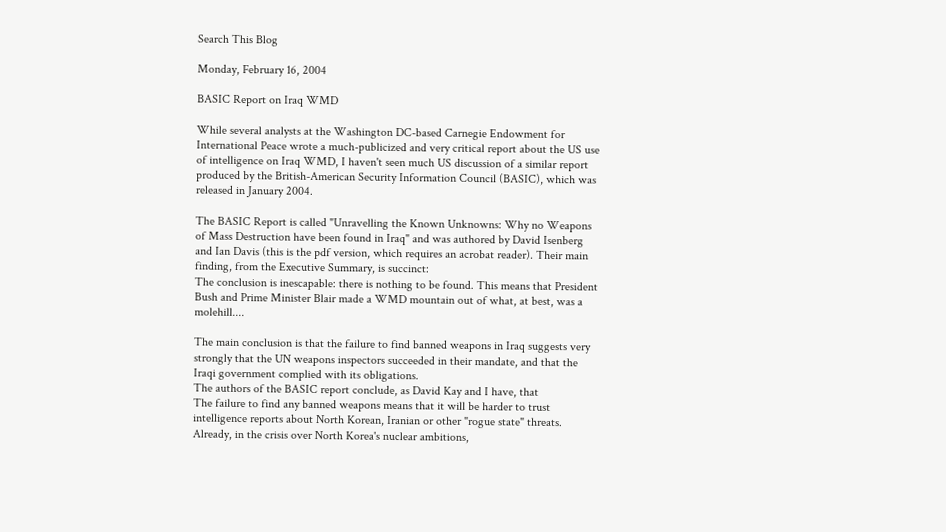Search This Blog

Monday, February 16, 2004

BASIC Report on Iraq WMD

While several analysts at the Washington DC-based Carnegie Endowment for International Peace wrote a much-publicized and very critical report about the US use of intelligence on Iraq WMD, I haven't seen much US discussion of a similar report produced by the British-American Security Information Council (BASIC), which was released in January 2004.

The BASIC Report is called "Unravelling the Known Unknowns: Why no Weapons of Mass Destruction have been found in Iraq" and was authored by David Isenberg and Ian Davis (this is the pdf version, which requires an acrobat reader). Their main finding, from the Executive Summary, is succinct:
The conclusion is inescapable: there is nothing to be found. This means that President Bush and Prime Minister Blair made a WMD mountain out of what, at best, was a molehill....

The main conclusion is that the failure to find banned weapons in Iraq suggests very strongly that the UN weapons inspectors succeeded in their mandate, and that the Iraqi government complied with its obligations.
The authors of the BASIC report conclude, as David Kay and I have, that
The failure to find any banned weapons means that it will be harder to trust intelligence reports about North Korean, Iranian or other "rogue state" threats. Already, in the crisis over North Korea's nuclear ambitions,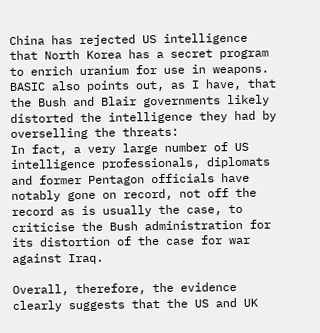China has rejected US intelligence that North Korea has a secret program to enrich uranium for use in weapons.
BASIC also points out, as I have, that the Bush and Blair governments likely distorted the intelligence they had by overselling the threats:
In fact, a very large number of US intelligence professionals, diplomats and former Pentagon officials have notably gone on record, not off the record as is usually the case, to criticise the Bush administration for its distortion of the case for war against Iraq.

Overall, therefore, the evidence clearly suggests that the US and UK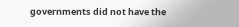governments did not have the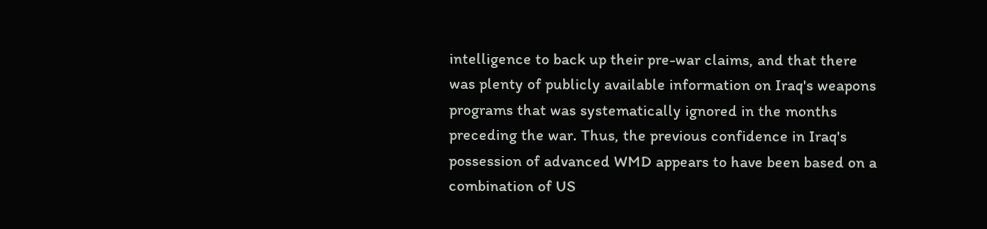intelligence to back up their pre-war claims, and that there was plenty of publicly available information on Iraq's weapons programs that was systematically ignored in the months preceding the war. Thus, the previous confidence in Iraq's possession of advanced WMD appears to have been based on a combination of US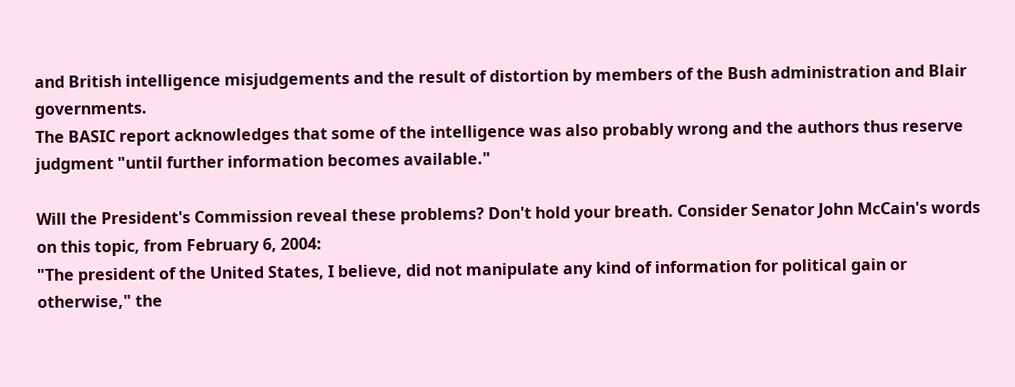and British intelligence misjudgements and the result of distortion by members of the Bush administration and Blair governments.
The BASIC report acknowledges that some of the intelligence was also probably wrong and the authors thus reserve judgment "until further information becomes available."

Will the President's Commission reveal these problems? Don't hold your breath. Consider Senator John McCain's words on this topic, from February 6, 2004:
"The president of the United States, I believe, did not manipulate any kind of information for political gain or otherwise," the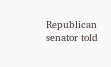Republican senator told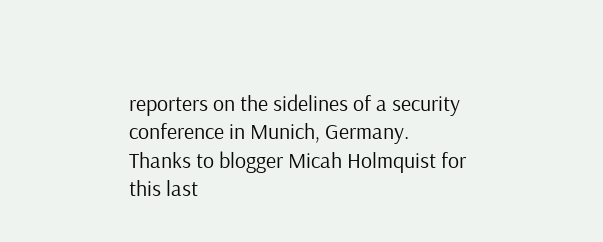reporters on the sidelines of a security conference in Munich, Germany.
Thanks to blogger Micah Holmquist for this last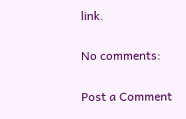link.

No comments:

Post a Comment